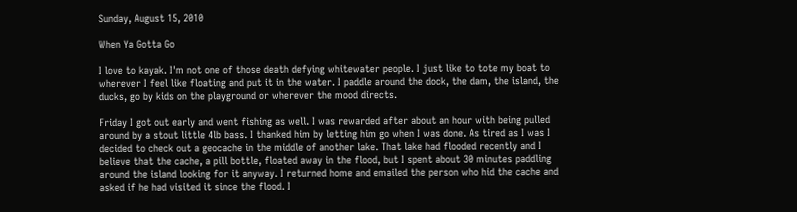Sunday, August 15, 2010

When Ya Gotta Go

I love to kayak. I'm not one of those death defying whitewater people. I just like to tote my boat to wherever I feel like floating and put it in the water. I paddle around the dock, the dam, the island, the ducks, go by kids on the playground or wherever the mood directs.

Friday I got out early and went fishing as well. I was rewarded after about an hour with being pulled around by a stout little 4lb bass. I thanked him by letting him go when I was done. As tired as I was I decided to check out a geocache in the middle of another lake. That lake had flooded recently and I believe that the cache, a pill bottle, floated away in the flood, but I spent about 30 minutes paddling around the island looking for it anyway. I returned home and emailed the person who hid the cache and asked if he had visited it since the flood. I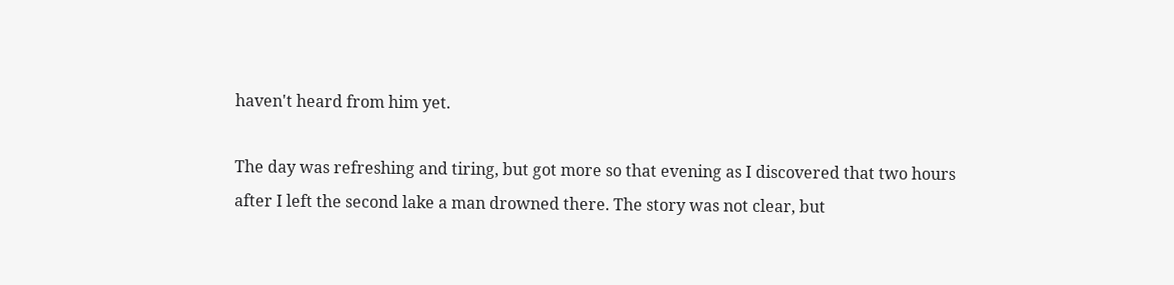haven't heard from him yet.

The day was refreshing and tiring, but got more so that evening as I discovered that two hours after I left the second lake a man drowned there. The story was not clear, but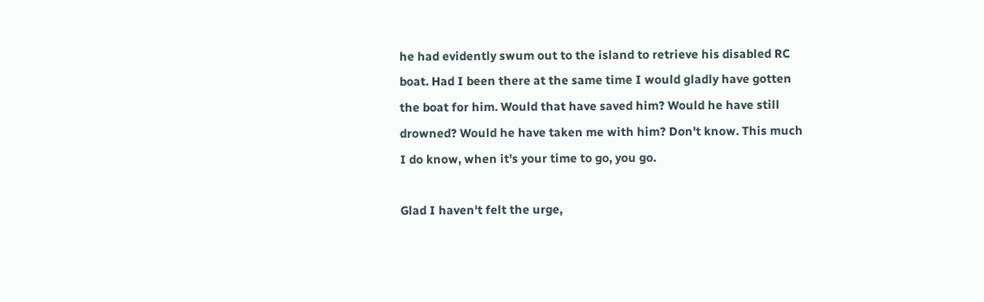he had evidently swum out to the island to retrieve his disabled RC boat. Had I been there at the same time I would gladly have gotten the boat for him. Would that have saved him? Would he have still drowned? Would he have taken me with him? Don't know. This much I do know, when it's your time to go, you go.

Glad I haven't felt the urge,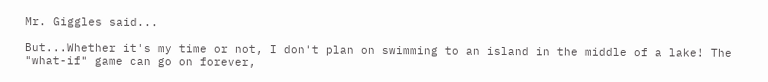Mr. Giggles said...

But...Whether it's my time or not, I don't plan on swimming to an island in the middle of a lake! The "what-if" game can go on forever,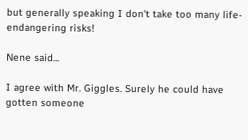but generally speaking I don't take too many life-endangering risks!

Nene said...

I agree with Mr. Giggles. Surely he could have gotten someone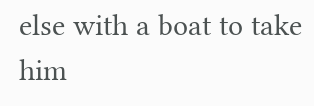else with a boat to take him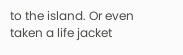to the island. Or even taken a life jacket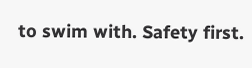to swim with. Safety first.